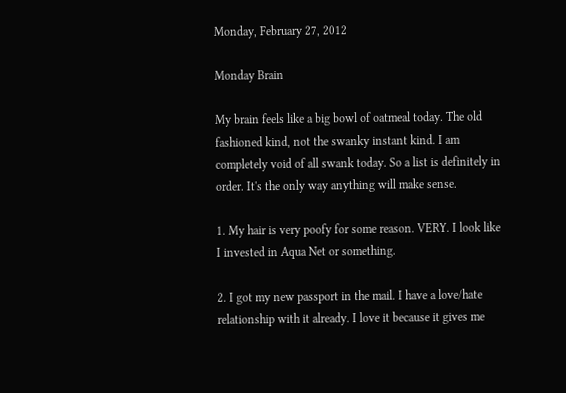Monday, February 27, 2012

Monday Brain

My brain feels like a big bowl of oatmeal today. The old fashioned kind, not the swanky instant kind. I am completely void of all swank today. So a list is definitely in order. It's the only way anything will make sense.

1. My hair is very poofy for some reason. VERY. I look like I invested in Aqua Net or something.

2. I got my new passport in the mail. I have a love/hate relationship with it already. I love it because it gives me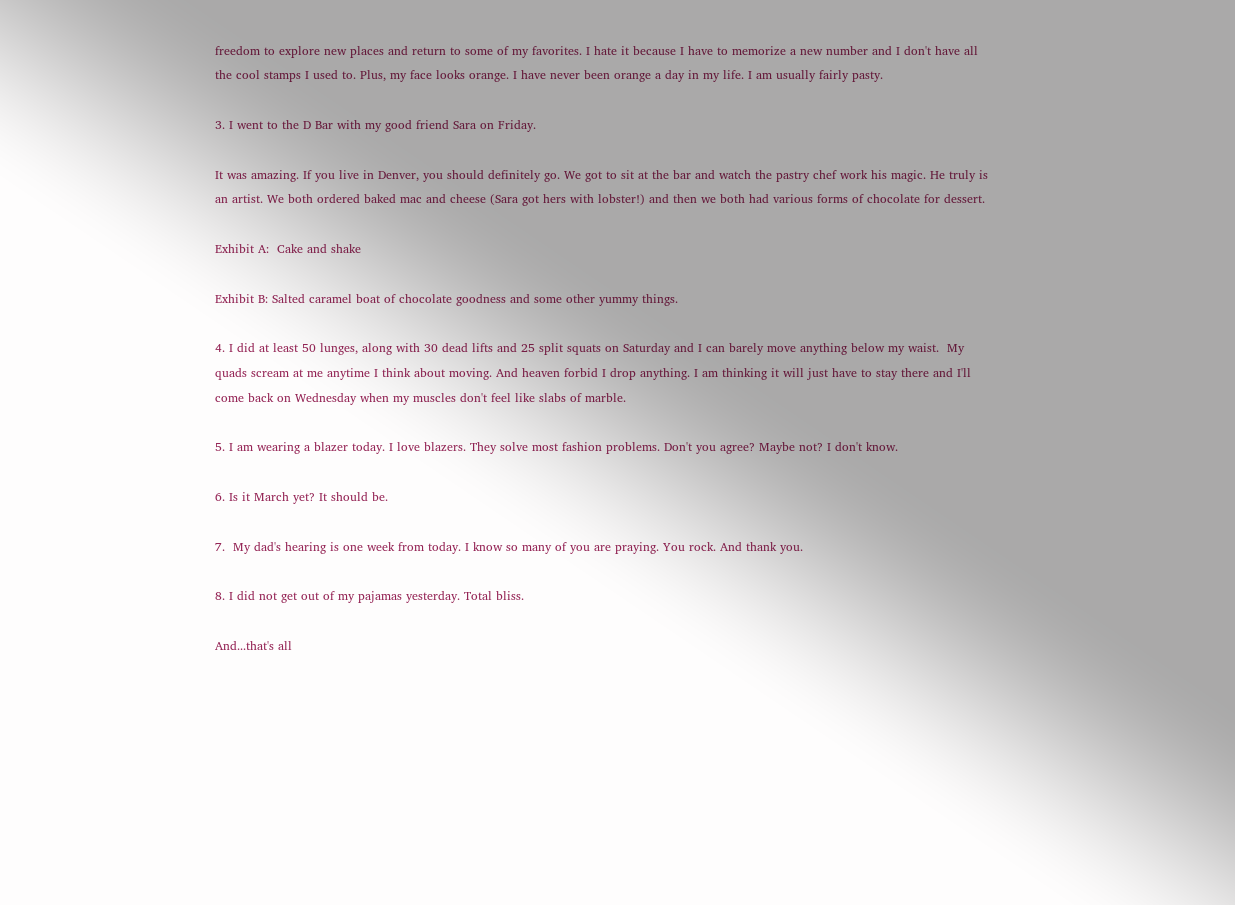freedom to explore new places and return to some of my favorites. I hate it because I have to memorize a new number and I don't have all the cool stamps I used to. Plus, my face looks orange. I have never been orange a day in my life. I am usually fairly pasty.

3. I went to the D Bar with my good friend Sara on Friday.

It was amazing. If you live in Denver, you should definitely go. We got to sit at the bar and watch the pastry chef work his magic. He truly is an artist. We both ordered baked mac and cheese (Sara got hers with lobster!) and then we both had various forms of chocolate for dessert.

Exhibit A:  Cake and shake

Exhibit B: Salted caramel boat of chocolate goodness and some other yummy things.

4. I did at least 50 lunges, along with 30 dead lifts and 25 split squats on Saturday and I can barely move anything below my waist.  My quads scream at me anytime I think about moving. And heaven forbid I drop anything. I am thinking it will just have to stay there and I'll come back on Wednesday when my muscles don't feel like slabs of marble.

5. I am wearing a blazer today. I love blazers. They solve most fashion problems. Don't you agree? Maybe not? I don't know.

6. Is it March yet? It should be.

7.  My dad's hearing is one week from today. I know so many of you are praying. You rock. And thank you.

8. I did not get out of my pajamas yesterday. Total bliss.

And...that's all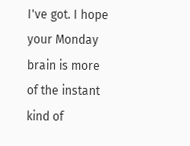I've got. I hope your Monday brain is more of the instant kind of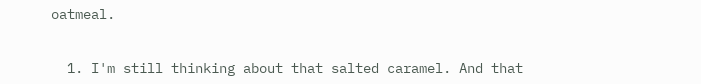oatmeal.


  1. I'm still thinking about that salted caramel. And that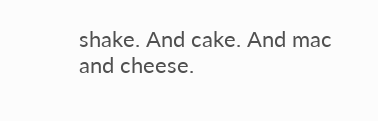shake. And cake. And mac and cheese.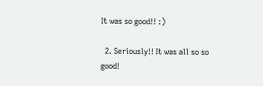It was so good!! :)

  2. Seriously!! It was all so so good!